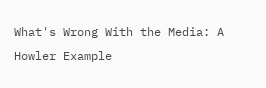What's Wrong With the Media: A Howler Example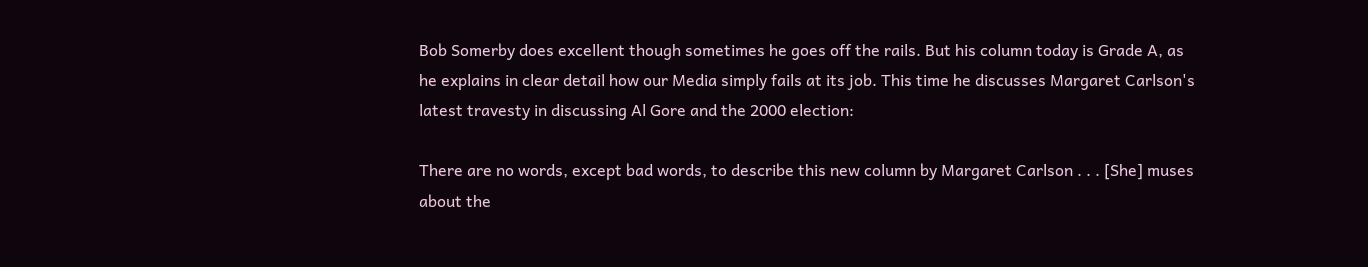Bob Somerby does excellent though sometimes he goes off the rails. But his column today is Grade A, as he explains in clear detail how our Media simply fails at its job. This time he discusses Margaret Carlson's latest travesty in discussing Al Gore and the 2000 election:

There are no words, except bad words, to describe this new column by Margaret Carlson . . . [She] muses about the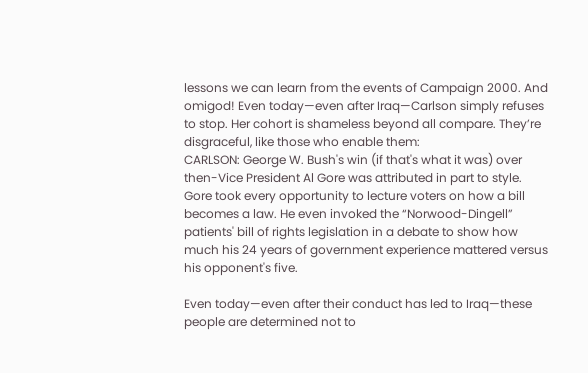lessons we can learn from the events of Campaign 2000. And omigod! Even today—even after Iraq—Carlson simply refuses to stop. Her cohort is shameless beyond all compare. They’re disgraceful, like those who enable them:
CARLSON: George W. Bush's win (if that's what it was) over then-Vice President Al Gore was attributed in part to style. Gore took every opportunity to lecture voters on how a bill becomes a law. He even invoked the “Norwood-Dingell” patients' bill of rights legislation in a debate to show how much his 24 years of government experience mattered versus his opponent's five.

Even today—even after their conduct has led to Iraq—these people are determined not to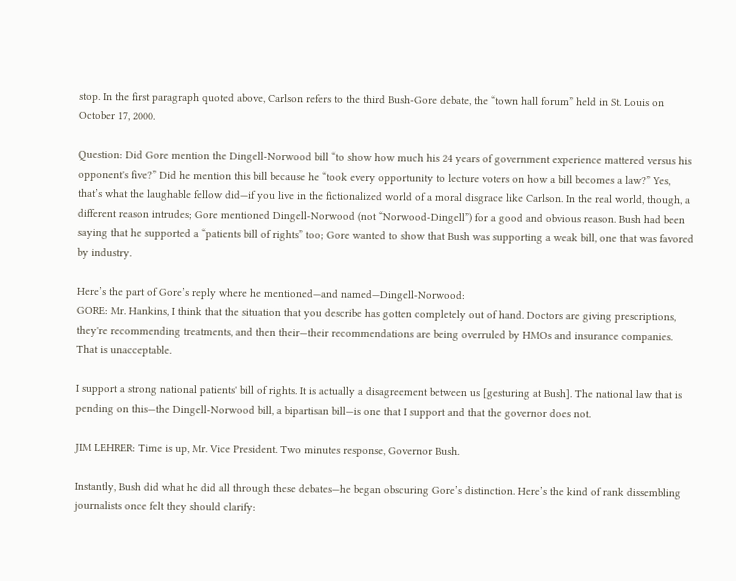stop. In the first paragraph quoted above, Carlson refers to the third Bush-Gore debate, the “town hall forum” held in St. Louis on October 17, 2000.

Question: Did Gore mention the Dingell-Norwood bill “to show how much his 24 years of government experience mattered versus his opponent's five?” Did he mention this bill because he “took every opportunity to lecture voters on how a bill becomes a law?” Yes, that’s what the laughable fellow did—if you live in the fictionalized world of a moral disgrace like Carlson. In the real world, though, a different reason intrudes; Gore mentioned Dingell-Norwood (not “Norwood-Dingell”) for a good and obvious reason. Bush had been saying that he supported a “patients bill of rights” too; Gore wanted to show that Bush was supporting a weak bill, one that was favored by industry.

Here’s the part of Gore’s reply where he mentioned—and named—Dingell-Norwood:
GORE: Mr. Hankins, I think that the situation that you describe has gotten completely out of hand. Doctors are giving prescriptions, they're recommending treatments, and then their—their recommendations are being overruled by HMOs and insurance companies. That is unacceptable.

I support a strong national patients' bill of rights. It is actually a disagreement between us [gesturing at Bush]. The national law that is pending on this—the Dingell-Norwood bill, a bipartisan bill—is one that I support and that the governor does not.

JIM LEHRER: Time is up, Mr. Vice President. Two minutes response, Governor Bush.

Instantly, Bush did what he did all through these debates—he began obscuring Gore’s distinction. Here’s the kind of rank dissembling journalists once felt they should clarify: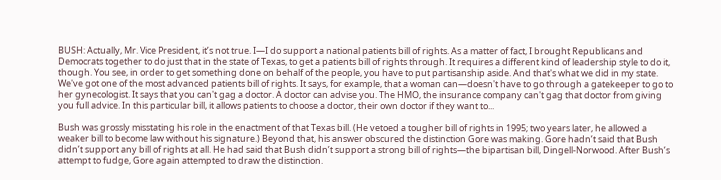BUSH: Actually, Mr. Vice President, it’s not true. I—I do support a national patients bill of rights. As a matter of fact, I brought Republicans and Democrats together to do just that in the state of Texas, to get a patients bill of rights through. It requires a different kind of leadership style to do it, though. You see, in order to get something done on behalf of the people, you have to put partisanship aside. And that's what we did in my state. We've got one of the most advanced patients bill of rights. It says, for example, that a woman can—doesn't have to go through a gatekeeper to go to her gynecologist. It says that you can't gag a doctor. A doctor can advise you. The HMO, the insurance company can't gag that doctor from giving you full advice. In this particular bill, it allows patients to choose a doctor, their own doctor if they want to...

Bush was grossly misstating his role in the enactment of that Texas bill. (He vetoed a tougher bill of rights in 1995; two years later, he allowed a weaker bill to become law without his signature.) Beyond that, his answer obscured the distinction Gore was making. Gore hadn’t said that Bush didn’t support any bill of rights at all. He had said that Bush didn’t support a strong bill of rights—the bipartisan bill, Dingell-Norwood. After Bush’s attempt to fudge, Gore again attempted to draw the distinction.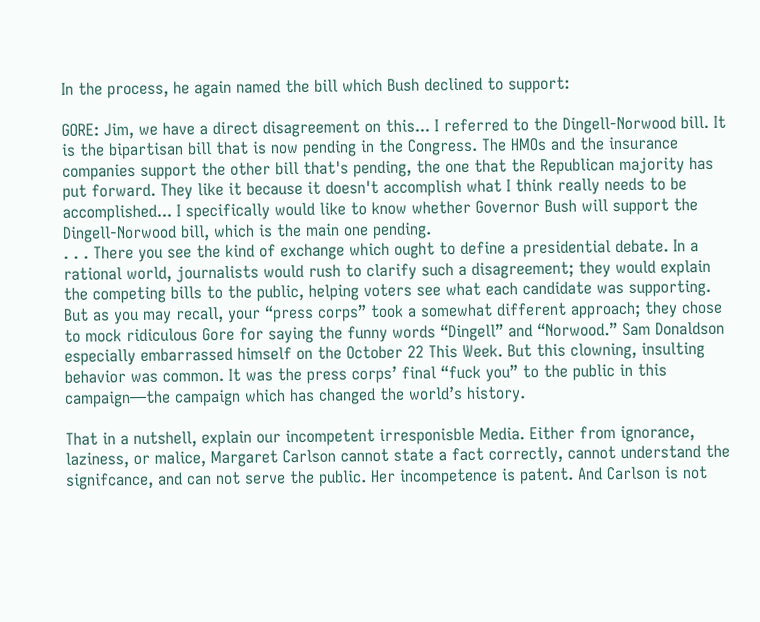In the process, he again named the bill which Bush declined to support:

GORE: Jim, we have a direct disagreement on this... I referred to the Dingell-Norwood bill. It is the bipartisan bill that is now pending in the Congress. The HMOs and the insurance companies support the other bill that's pending, the one that the Republican majority has put forward. They like it because it doesn't accomplish what I think really needs to be accomplished... I specifically would like to know whether Governor Bush will support the Dingell-Norwood bill, which is the main one pending.
. . . There you see the kind of exchange which ought to define a presidential debate. In a rational world, journalists would rush to clarify such a disagreement; they would explain the competing bills to the public, helping voters see what each candidate was supporting. But as you may recall, your “press corps” took a somewhat different approach; they chose to mock ridiculous Gore for saying the funny words “Dingell” and “Norwood.” Sam Donaldson especially embarrassed himself on the October 22 This Week. But this clowning, insulting behavior was common. It was the press corps’ final “fuck you” to the public in this campaign—the campaign which has changed the world’s history.

That in a nutshell, explain our incompetent irresponisble Media. Either from ignorance, laziness, or malice, Margaret Carlson cannot state a fact correctly, cannot understand the signifcance, and can not serve the public. Her incompetence is patent. And Carlson is not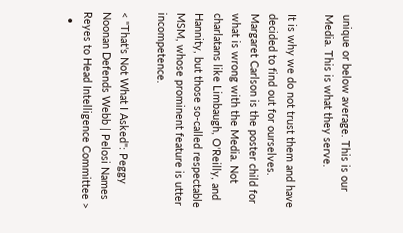unique or below average. This is our Media. This is what they serve.

It is why we do not trust them and have decided to find out for ourselves. Margaret Carlson is the poster child for what is wrong with the Media. Not charlatans like Limbaugh, O'Reilly, and Hannity, but those so-called respectable MSM, whose prominent feature is utter incompetence.

< "That's Not What I Asked": Peggy Noonan Defends Webb | Pelosi Names Reyes to Head Intelligence Committee >
  •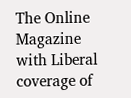The Online Magazine with Liberal coverage of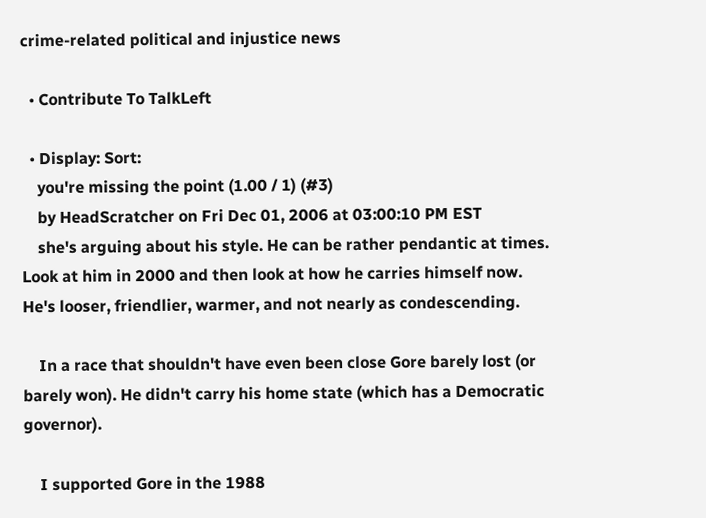crime-related political and injustice news

  • Contribute To TalkLeft

  • Display: Sort:
    you're missing the point (1.00 / 1) (#3)
    by HeadScratcher on Fri Dec 01, 2006 at 03:00:10 PM EST
    she's arguing about his style. He can be rather pendantic at times. Look at him in 2000 and then look at how he carries himself now. He's looser, friendlier, warmer, and not nearly as condescending.

    In a race that shouldn't have even been close Gore barely lost (or barely won). He didn't carry his home state (which has a Democratic governor).

    I supported Gore in the 1988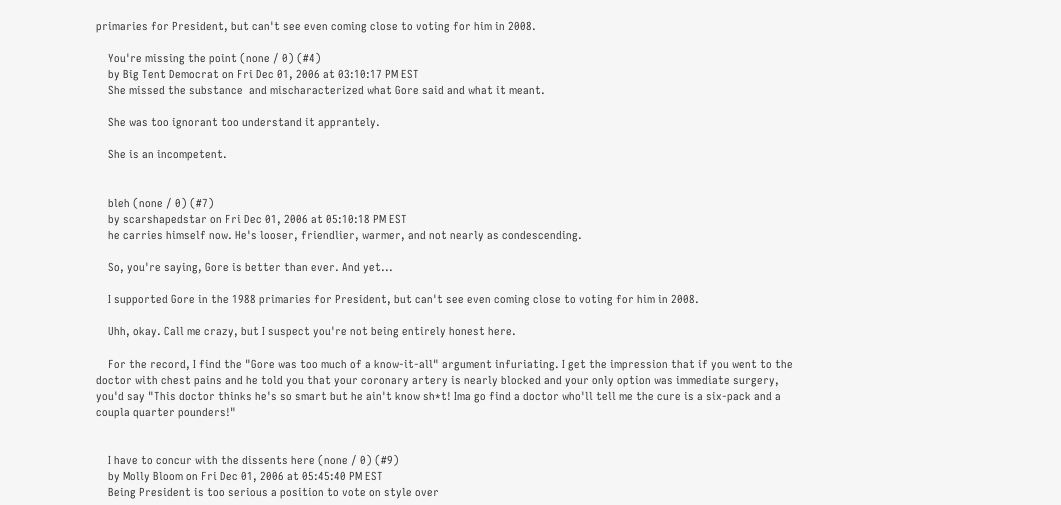primaries for President, but can't see even coming close to voting for him in 2008.

    You're missing the point (none / 0) (#4)
    by Big Tent Democrat on Fri Dec 01, 2006 at 03:10:17 PM EST
    She missed the substance  and mischaracterized what Gore said and what it meant.

    She was too ignorant too understand it apprantely.

    She is an incompetent.


    bleh (none / 0) (#7)
    by scarshapedstar on Fri Dec 01, 2006 at 05:10:18 PM EST
    he carries himself now. He's looser, friendlier, warmer, and not nearly as condescending.

    So, you're saying, Gore is better than ever. And yet...

    I supported Gore in the 1988 primaries for President, but can't see even coming close to voting for him in 2008.

    Uhh, okay. Call me crazy, but I suspect you're not being entirely honest here.

    For the record, I find the "Gore was too much of a know-it-all" argument infuriating. I get the impression that if you went to the doctor with chest pains and he told you that your coronary artery is nearly blocked and your only option was immediate surgery, you'd say "This doctor thinks he's so smart but he ain't know sh*t! Ima go find a doctor who'll tell me the cure is a six-pack and a coupla quarter pounders!"


    I have to concur with the dissents here (none / 0) (#9)
    by Molly Bloom on Fri Dec 01, 2006 at 05:45:40 PM EST
    Being President is too serious a position to vote on style over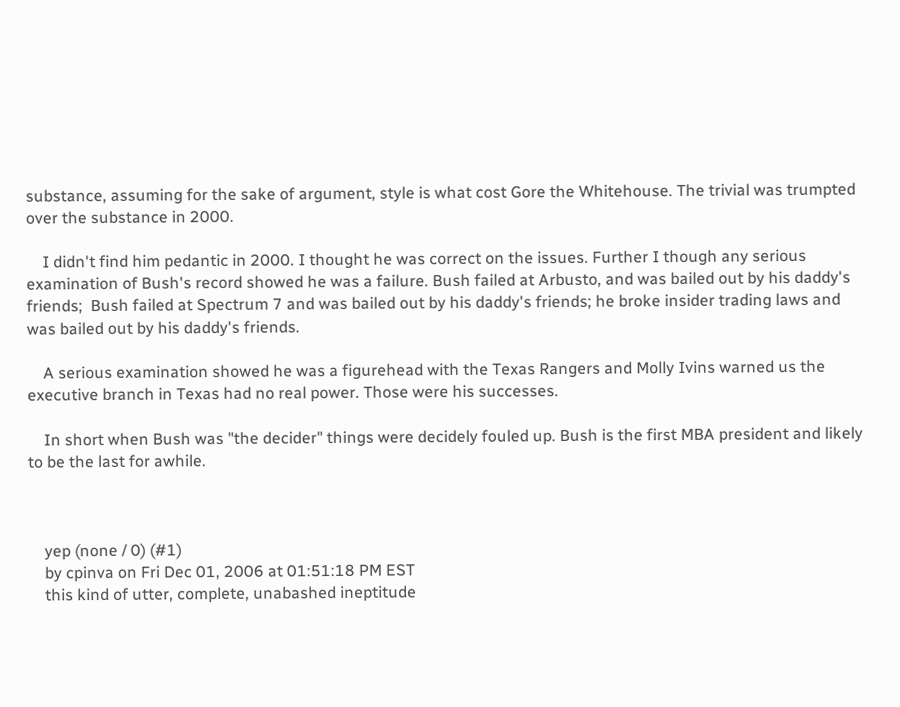substance, assuming for the sake of argument, style is what cost Gore the Whitehouse. The trivial was trumpted over the substance in 2000.

    I didn't find him pedantic in 2000. I thought he was correct on the issues. Further I though any serious examination of Bush's record showed he was a failure. Bush failed at Arbusto, and was bailed out by his daddy's friends;  Bush failed at Spectrum 7 and was bailed out by his daddy's friends; he broke insider trading laws and was bailed out by his daddy's friends.

    A serious examination showed he was a figurehead with the Texas Rangers and Molly Ivins warned us the executive branch in Texas had no real power. Those were his successes.

    In short when Bush was "the decider" things were decidely fouled up. Bush is the first MBA president and likely to be the last for awhile.



    yep (none / 0) (#1)
    by cpinva on Fri Dec 01, 2006 at 01:51:18 PM EST
    this kind of utter, complete, unabashed ineptitude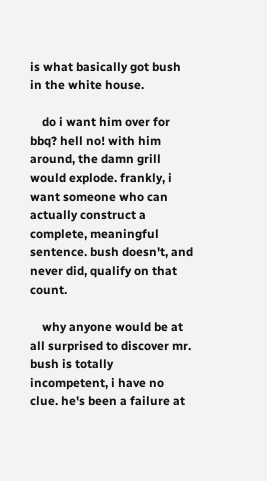is what basically got bush in the white house.

    do i want him over for bbq? hell no! with him around, the damn grill would explode. frankly, i want someone who can actually construct a complete, meaningful sentence. bush doesn't, and never did, qualify on that count.

    why anyone would be at all surprised to discover mr. bush is totally incompetent, i have no clue. he's been a failure at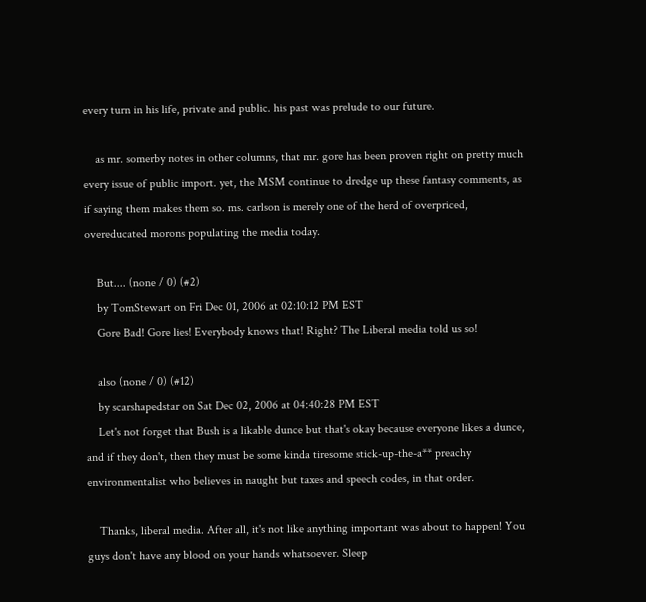every turn in his life, private and public. his past was prelude to our future.

    as mr. somerby notes in other columns, that mr. gore has been proven right on pretty much every issue of public import. yet, the MSM continue to dredge up these fantasy comments, as if saying them makes them so. ms. carlson is merely one of the herd of overpriced, overeducated morons populating the media today.

    But.... (none / 0) (#2)
    by TomStewart on Fri Dec 01, 2006 at 02:10:12 PM EST
    Gore Bad! Gore lies! Everybody knows that! Right? The Liberal media told us so!

    also (none / 0) (#12)
    by scarshapedstar on Sat Dec 02, 2006 at 04:40:28 PM EST
    Let's not forget that Bush is a likable dunce but that's okay because everyone likes a dunce, and if they don't, then they must be some kinda tiresome stick-up-the-a** preachy environmentalist who believes in naught but taxes and speech codes, in that order.

    Thanks, liberal media. After all, it's not like anything important was about to happen! You guys don't have any blood on your hands whatsoever. Sleep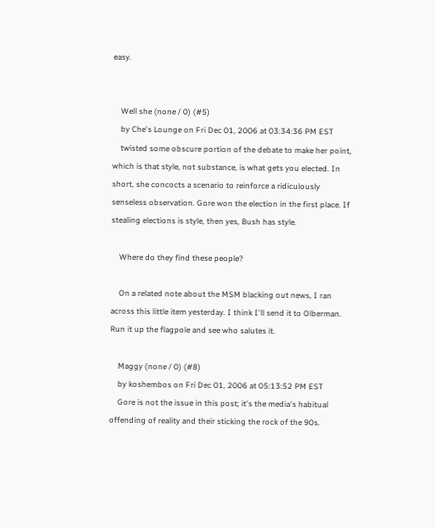easy.


    Well she (none / 0) (#5)
    by Che's Lounge on Fri Dec 01, 2006 at 03:34:36 PM EST
    twisted some obscure portion of the debate to make her point, which is that style, not substance, is what gets you elected. In short, she concocts a scenario to reinforce a ridiculously senseless observation. Gore won the election in the first place. If stealing elections is style, then yes, Bush has style.

    Where do they find these people?

    On a related note about the MSM blacking out news, I ran across this little item yesterday. I think I'll send it to Olberman. Run it up the flagpole and see who salutes it.

    Maggy (none / 0) (#8)
    by koshembos on Fri Dec 01, 2006 at 05:13:52 PM EST
    Gore is not the issue in this post; it's the media's habitual offending of reality and their sticking the rock of the 90s.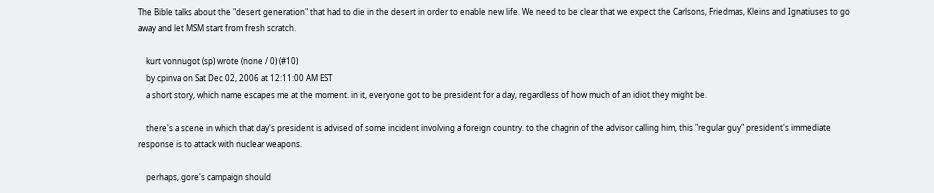The Bible talks about the "desert generation" that had to die in the desert in order to enable new life. We need to be clear that we expect the Carlsons, Friedmas, Kleins and Ignatiuses to go away and let MSM start from fresh scratch.

    kurt vonnugot (sp) wrote (none / 0) (#10)
    by cpinva on Sat Dec 02, 2006 at 12:11:00 AM EST
    a short story, which name escapes me at the moment. in it, everyone got to be president for a day, regardless of how much of an idiot they might be.

    there's a scene in which that day's president is advised of some incident involving a foreign country. to the chagrin of the advisor calling him, this "regular guy" president's immediate response is to attack with nuclear weapons.

    perhaps, gore's campaign should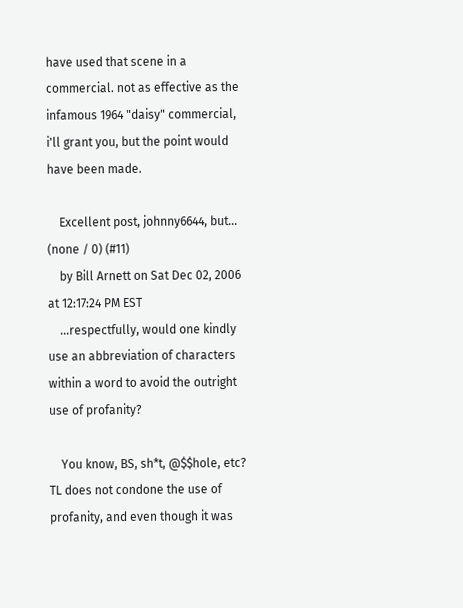have used that scene in a commercial. not as effective as the infamous 1964 "daisy" commercial, i'll grant you, but the point would have been made.

    Excellent post, johnny6644, but... (none / 0) (#11)
    by Bill Arnett on Sat Dec 02, 2006 at 12:17:24 PM EST
    ...respectfully, would one kindly use an abbreviation of characters within a word to avoid the outright use of profanity?

    You know, BS, sh*t, @$$hole, etc? TL does not condone the use of profanity, and even though it was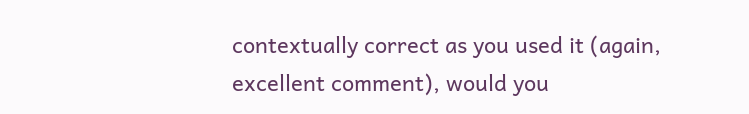contextually correct as you used it (again, excellent comment), would you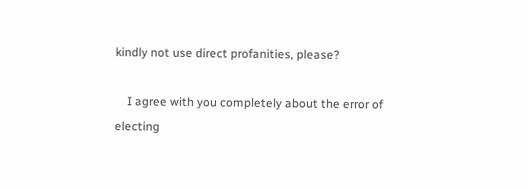kindly not use direct profanities, please?

    I agree with you completely about the error of electing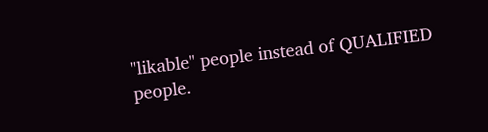"likable" people instead of QUALIFIED people.